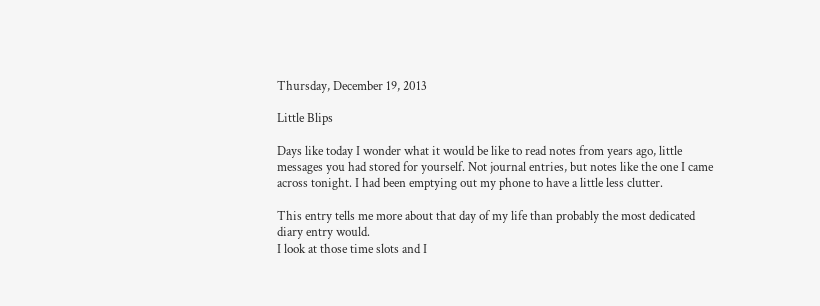Thursday, December 19, 2013

Little Blips

Days like today I wonder what it would be like to read notes from years ago, little messages you had stored for yourself. Not journal entries, but notes like the one I came across tonight. I had been emptying out my phone to have a little less clutter.

This entry tells me more about that day of my life than probably the most dedicated diary entry would.
I look at those time slots and I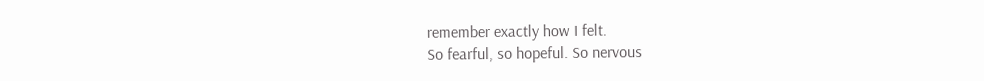remember exactly how I felt.
So fearful, so hopeful. So nervous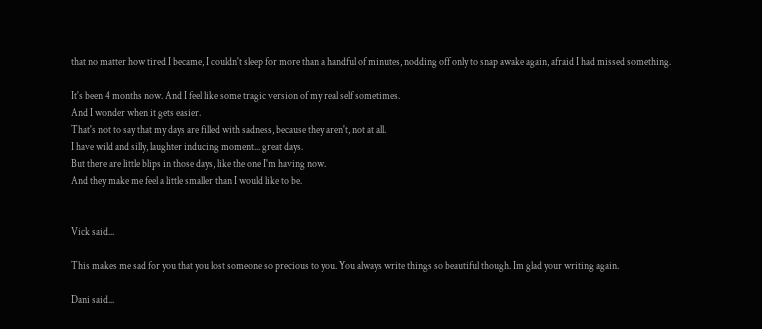that no matter how tired I became, I couldn't sleep for more than a handful of minutes, nodding off only to snap awake again, afraid I had missed something.

It's been 4 months now. And I feel like some tragic version of my real self sometimes.
And I wonder when it gets easier.
That's not to say that my days are filled with sadness, because they aren't, not at all.
I have wild and silly, laughter inducing moment... great days.
But there are little blips in those days, like the one I'm having now.
And they make me feel a little smaller than I would like to be.


Vick said...

This makes me sad for you that you lost someone so precious to you. You always write things so beautiful though. Im glad your writing again.

Dani said...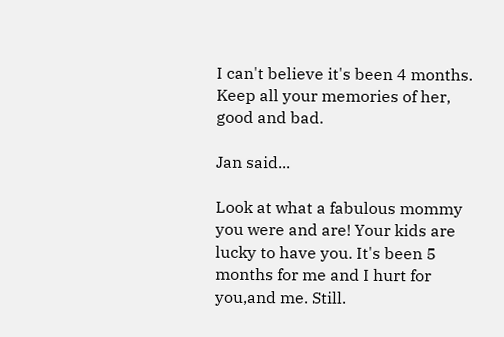I can't believe it's been 4 months. Keep all your memories of her, good and bad.

Jan said...

Look at what a fabulous mommy you were and are! Your kids are lucky to have you. It's been 5 months for me and I hurt for you,and me. Still.